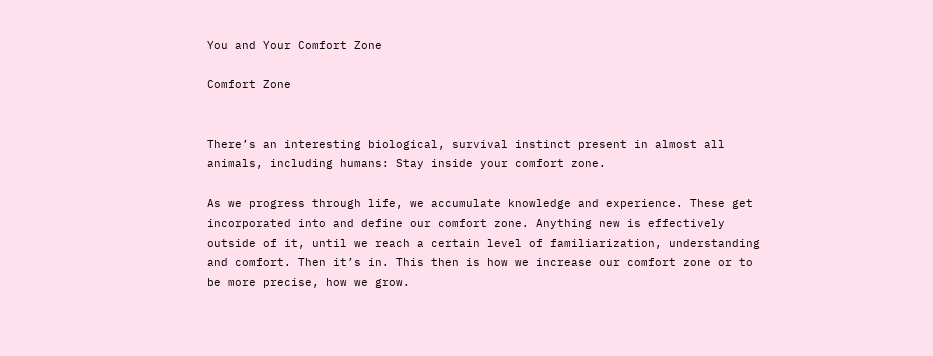You and Your Comfort Zone

Comfort Zone


There’s an interesting biological, survival instinct present in almost all animals, including humans: Stay inside your comfort zone.

As we progress through life, we accumulate knowledge and experience. These get incorporated into and define our comfort zone. Anything new is effectively outside of it, until we reach a certain level of familiarization, understanding and comfort. Then it’s in. This then is how we increase our comfort zone or to be more precise, how we grow.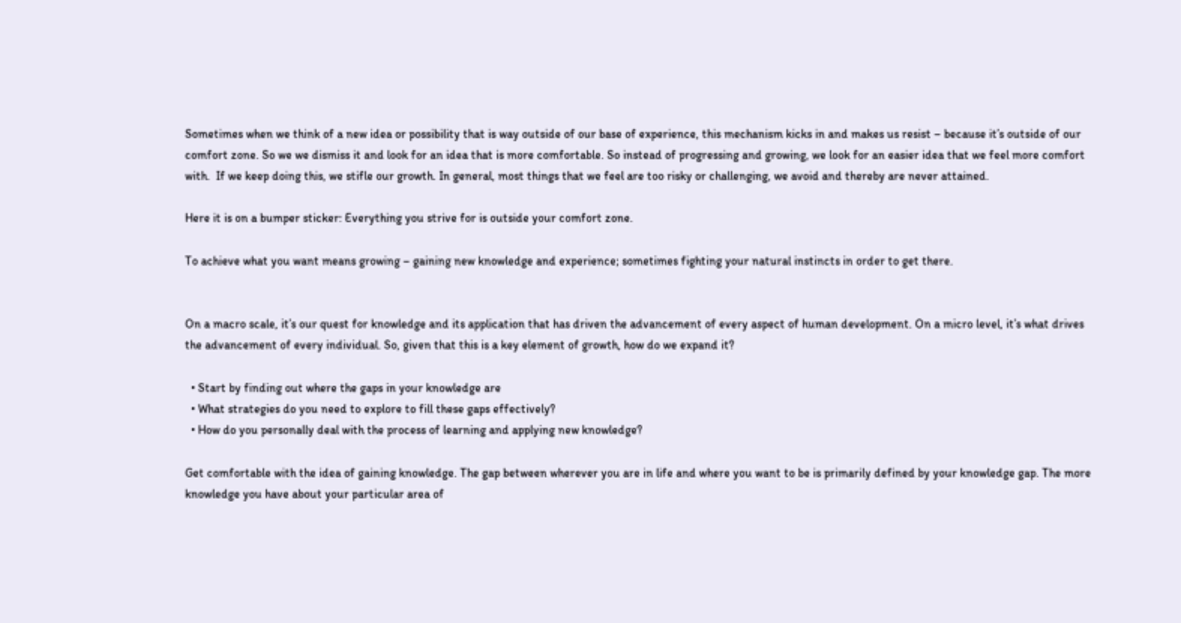Sometimes when we think of a new idea or possibility that is way outside of our base of experience, this mechanism kicks in and makes us resist – because it’s outside of our comfort zone. So we we dismiss it and look for an idea that is more comfortable. So instead of progressing and growing, we look for an easier idea that we feel more comfort with.  If we keep doing this, we stifle our growth. In general, most things that we feel are too risky or challenging, we avoid and thereby are never attained.

Here it is on a bumper sticker: Everything you strive for is outside your comfort zone.

To achieve what you want means growing – gaining new knowledge and experience; sometimes fighting your natural instincts in order to get there.


On a macro scale, it’s our quest for knowledge and its application that has driven the advancement of every aspect of human development. On a micro level, it’s what drives the advancement of every individual. So, given that this is a key element of growth, how do we expand it?

  • Start by finding out where the gaps in your knowledge are
  • What strategies do you need to explore to fill these gaps effectively?
  • How do you personally deal with the process of learning and applying new knowledge?

Get comfortable with the idea of gaining knowledge. The gap between wherever you are in life and where you want to be is primarily defined by your knowledge gap. The more knowledge you have about your particular area of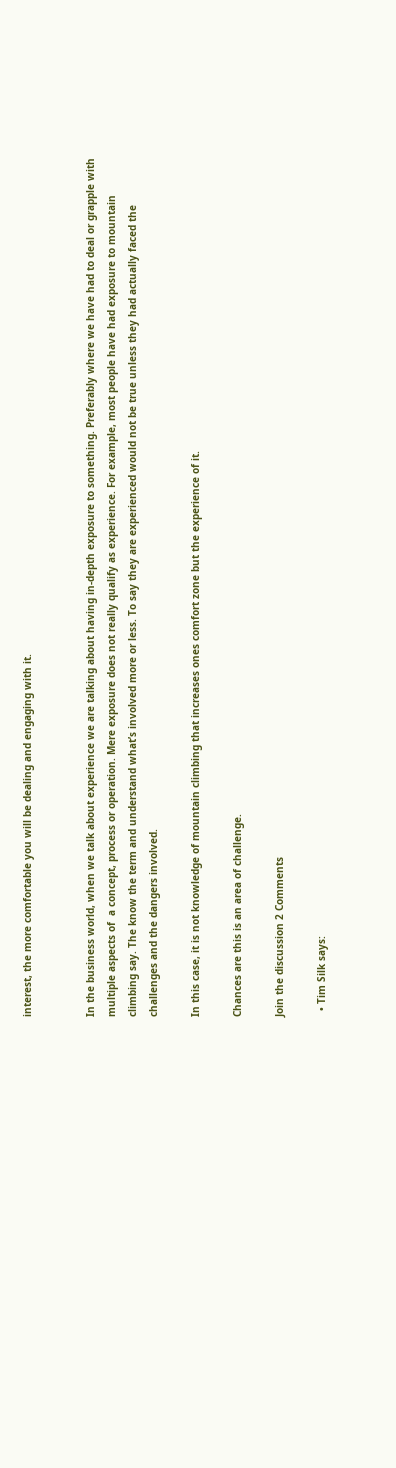interest, the more comfortable you will be dealing and engaging with it.


In the business world, when we talk about experience we are talking about having in-depth exposure to something. Preferably where we have had to deal or grapple with multiple aspects of  a concept, process or operation. Mere exposure does not really qualify as experience. For example, most people have had exposure to mountain climbing say. The know the term and understand what’s involved more or less. To say they are experienced would not be true unless they had actually faced the challenges and the dangers involved.

In this case, it is not knowledge of mountain climbing that increases ones comfort zone but the experience of it.

Chances are this is an area of challenge.

Join the discussion 2 Comments

  • Tim Silk says: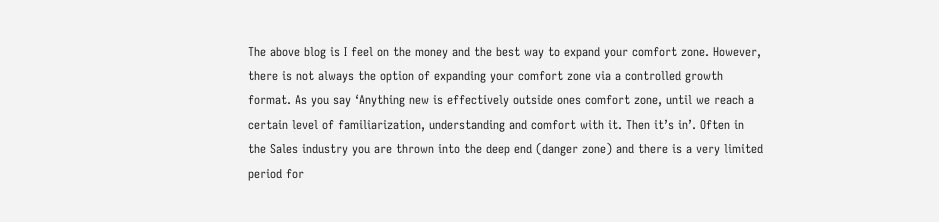The above blog is I feel on the money and the best way to expand your comfort zone. However, there is not always the option of expanding your comfort zone via a controlled growth format. As you say ‘Anything new is effectively outside ones comfort zone, until we reach a certain level of familiarization, understanding and comfort with it. Then it’s in’. Often in the Sales industry you are thrown into the deep end (danger zone) and there is a very limited period for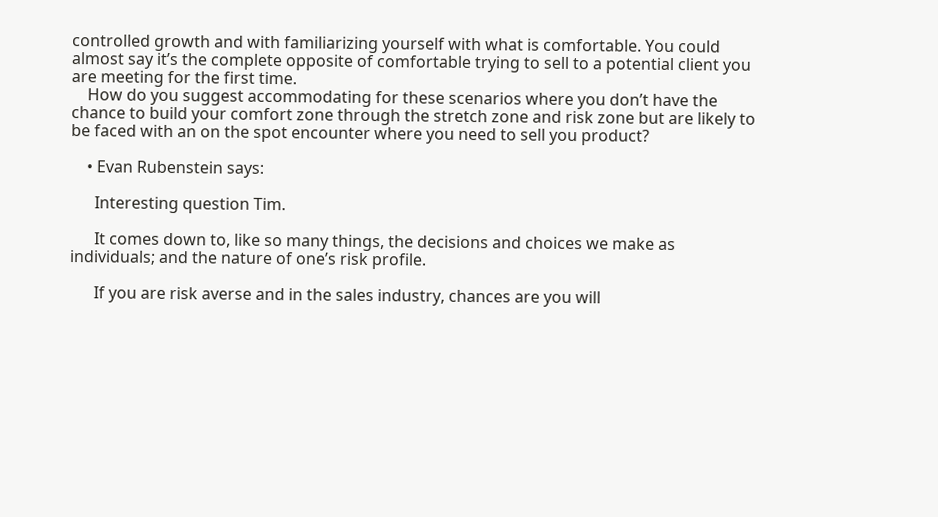controlled growth and with familiarizing yourself with what is comfortable. You could almost say it’s the complete opposite of comfortable trying to sell to a potential client you are meeting for the first time.
    How do you suggest accommodating for these scenarios where you don’t have the chance to build your comfort zone through the stretch zone and risk zone but are likely to be faced with an on the spot encounter where you need to sell you product?

    • Evan Rubenstein says:

      Interesting question Tim.

      It comes down to, like so many things, the decisions and choices we make as individuals; and the nature of one’s risk profile.

      If you are risk averse and in the sales industry, chances are you will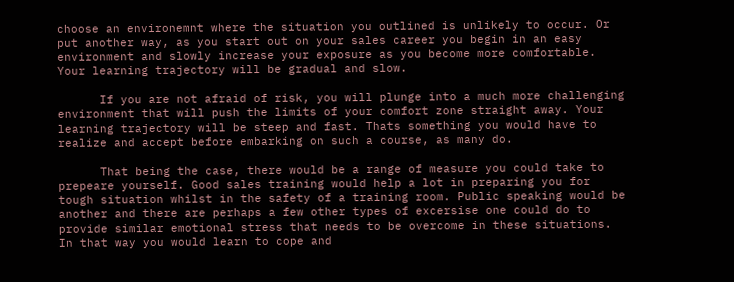choose an environemnt where the situation you outlined is unlikely to occur. Or put another way, as you start out on your sales career you begin in an easy environment and slowly increase your exposure as you become more comfortable. Your learning trajectory will be gradual and slow.

      If you are not afraid of risk, you will plunge into a much more challenging environment that will push the limits of your comfort zone straight away. Your learning trajectory will be steep and fast. Thats something you would have to realize and accept before embarking on such a course, as many do.

      That being the case, there would be a range of measure you could take to prepeare yourself. Good sales training would help a lot in preparing you for tough situation whilst in the safety of a training room. Public speaking would be another and there are perhaps a few other types of excersise one could do to provide similar emotional stress that needs to be overcome in these situations. In that way you would learn to cope and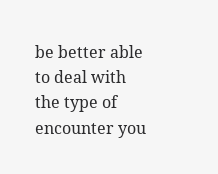be better able to deal with the type of encounter you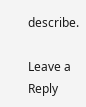describe.

Leave a Reply